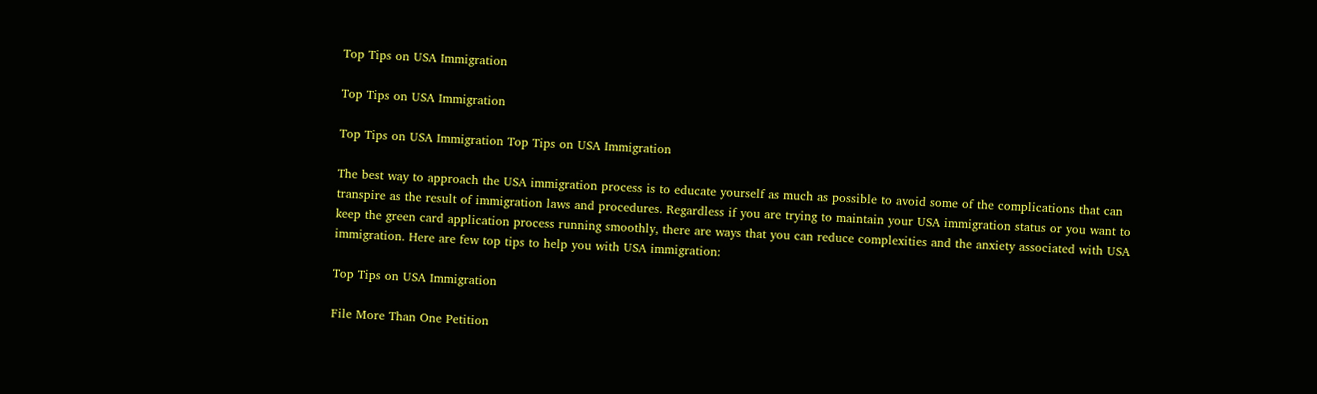Top Tips on USA Immigration

Top Tips on USA Immigration

Top Tips on USA Immigration Top Tips on USA Immigration

The best way to approach the USA immigration process is to educate yourself as much as possible to avoid some of the complications that can transpire as the result of immigration laws and procedures. Regardless if you are trying to maintain your USA immigration status or you want to keep the green card application process running smoothly, there are ways that you can reduce complexities and the anxiety associated with USA immigration. Here are few top tips to help you with USA immigration:

Top Tips on USA Immigration

File More Than One Petition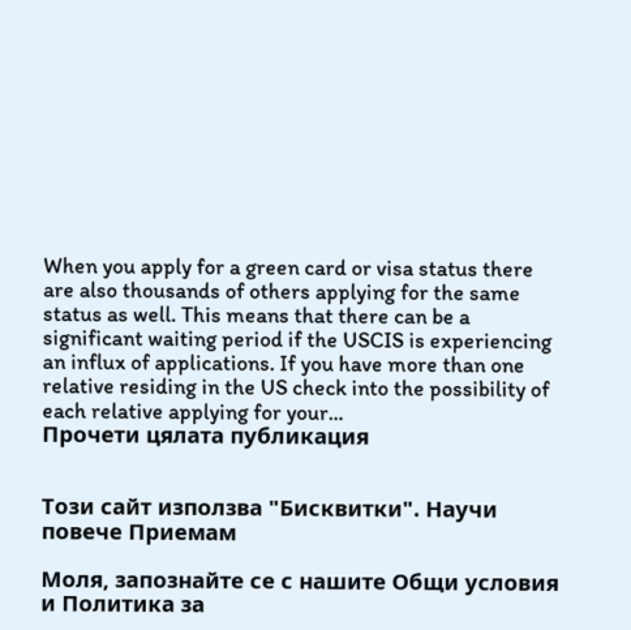When you apply for a green card or visa status there are also thousands of others applying for the same status as well. This means that there can be a significant waiting period if the USCIS is experiencing an influx of applications. If you have more than one relative residing in the US check into the possibility of each relative applying for your...
Прочети цялата публикация


Tози сайт използва "Бисквитки". Научи повече Приемам

Моля, запознайте се с нашите Общи условия и Политика за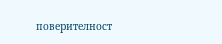поверителност